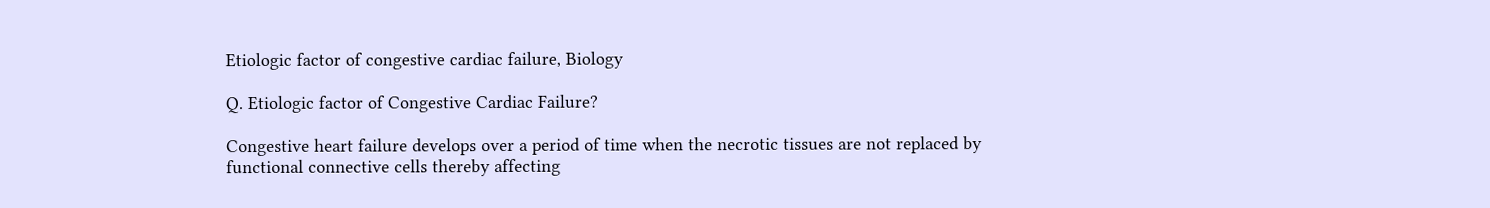Etiologic factor of congestive cardiac failure, Biology

Q. Etiologic factor of Congestive Cardiac Failure?

Congestive heart failure develops over a period of time when the necrotic tissues are not replaced by functional connective cells thereby affecting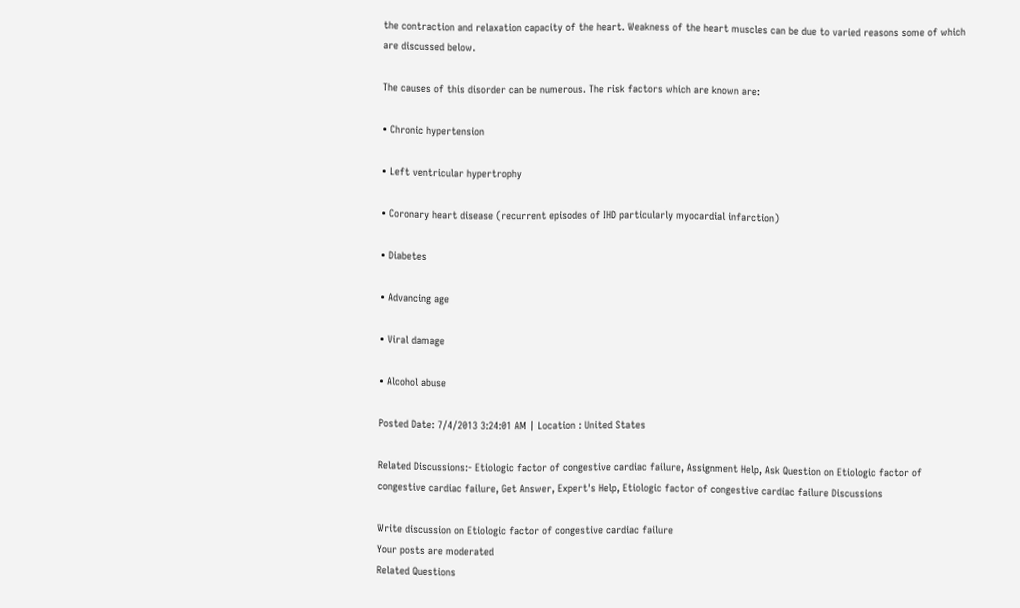the contraction and relaxation capacity of the heart. Weakness of the heart muscles can be due to varied reasons some of which are discussed below.

The causes of this disorder can be numerous. The risk factors which are known are:

• Chronic hypertension

• Left ventricular hypertrophy

• Coronary heart disease (recurrent episodes of IHD particularly myocardial infarction)

• Diabetes

• Advancing age

• Viral damage

• Alcohol abuse

Posted Date: 7/4/2013 3:24:01 AM | Location : United States

Related Discussions:- Etiologic factor of congestive cardiac failure, Assignment Help, Ask Question on Etiologic factor of congestive cardiac failure, Get Answer, Expert's Help, Etiologic factor of congestive cardiac failure Discussions

Write discussion on Etiologic factor of congestive cardiac failure
Your posts are moderated
Related Questions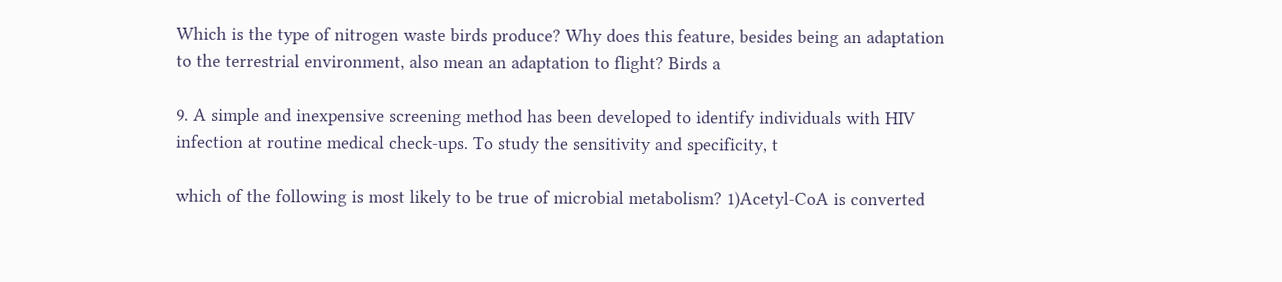Which is the type of nitrogen waste birds produce? Why does this feature, besides being an adaptation to the terrestrial environment, also mean an adaptation to flight? Birds a

9. A simple and inexpensive screening method has been developed to identify individuals with HIV infection at routine medical check-ups. To study the sensitivity and specificity, t

which of the following is most likely to be true of microbial metabolism? 1)Acetyl-CoA is converted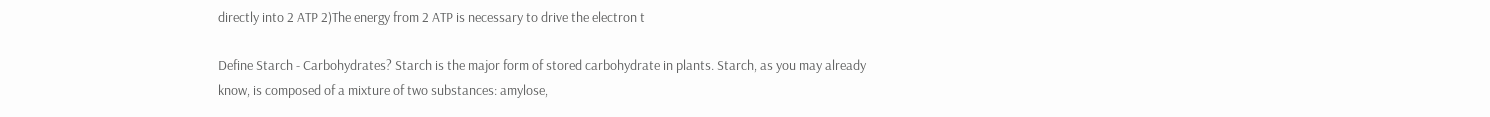directly into 2 ATP 2)The energy from 2 ATP is necessary to drive the electron t

Define Starch - Carbohydrates? Starch is the major form of stored carbohydrate in plants. Starch, as you may already know, is composed of a mixture of two substances: amylose,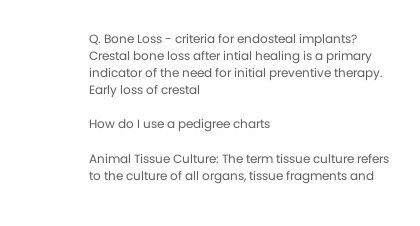Q. Bone Loss - criteria for endosteal implants? Crestal bone loss after intial healing is a primary indicator of the need for initial preventive therapy. Early loss of crestal

How do I use a pedigree charts

Animal Tissue Culture: The term tissue culture refers to the culture of all organs, tissue fragments and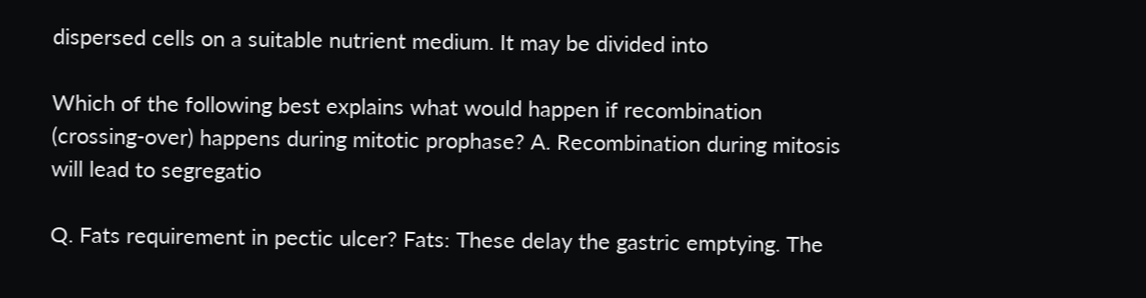dispersed cells on a suitable nutrient medium. It may be divided into

Which of the following best explains what would happen if recombination (crossing-over) happens during mitotic prophase? A. Recombination during mitosis will lead to segregatio

Q. Fats requirement in pectic ulcer? Fats: These delay the gastric emptying. The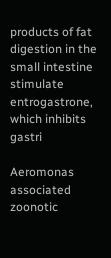products of fat digestion in the small intestine stimulate entrogastrone, which inhibits gastri

Aeromonas associated zoonotic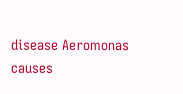disease Aeromonas causes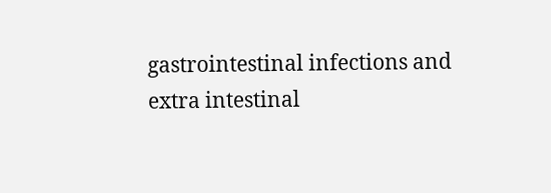gastrointestinal infections and extra intestinal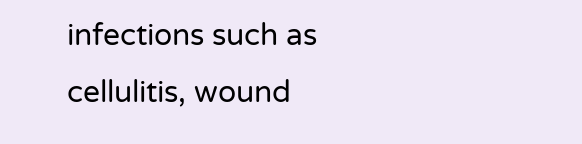infections such as cellulitis, wound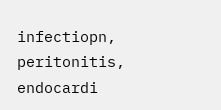infectiopn, peritonitis, endocardi